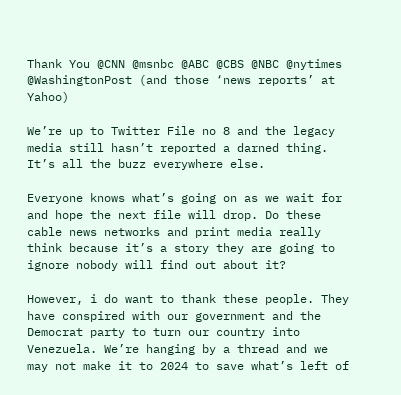Thank You @CNN @msnbc @ABC @CBS @NBC @nytimes @WashingtonPost (and those ‘news reports’ at Yahoo)

We’re up to Twitter File no 8 and the legacy media still hasn’t reported a darned thing. It’s all the buzz everywhere else.

Everyone knows what’s going on as we wait for and hope the next file will drop. Do these cable news networks and print media really think because it’s a story they are going to ignore nobody will find out about it?

However, i do want to thank these people. They have conspired with our government and the Democrat party to turn our country into Venezuela. We’re hanging by a thread and we may not make it to 2024 to save what’s left of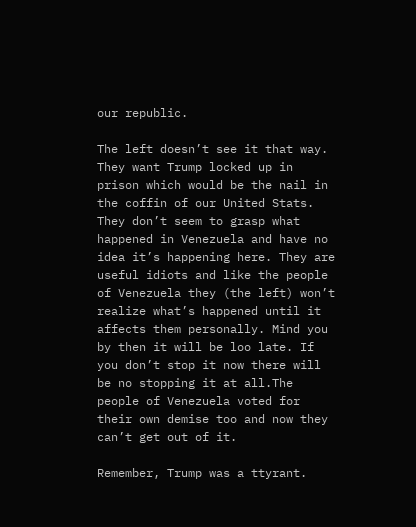our republic.

The left doesn’t see it that way. They want Trump locked up in prison which would be the nail in the coffin of our United Stats. They don’t seem to grasp what happened in Venezuela and have no idea it’s happening here. They are useful idiots and like the people of Venezuela they (the left) won’t realize what’s happened until it affects them personally. Mind you by then it will be loo late. If you don’t stop it now there will be no stopping it at all.The people of Venezuela voted for their own demise too and now they can’t get out of it.

Remember, Trump was a ttyrant.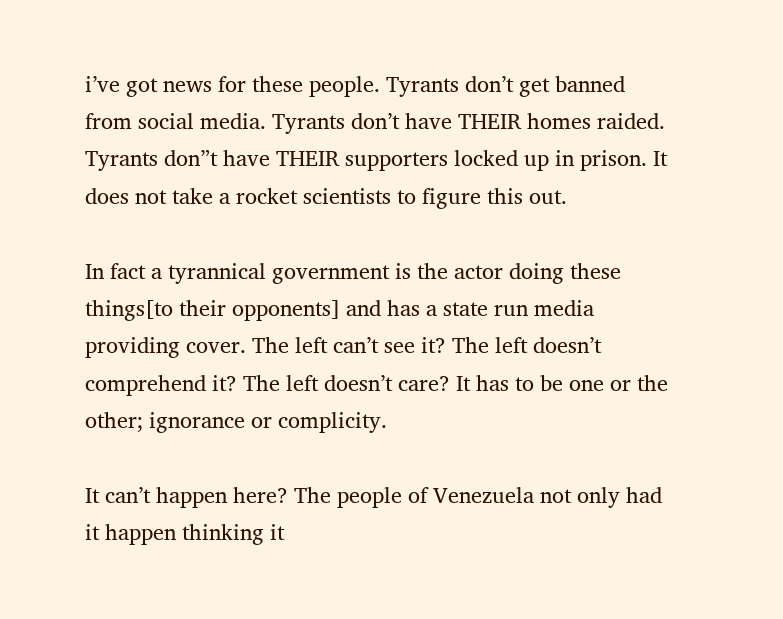i’ve got news for these people. Tyrants don’t get banned from social media. Tyrants don’t have THEIR homes raided. Tyrants don”t have THEIR supporters locked up in prison. It does not take a rocket scientists to figure this out.

In fact a tyrannical government is the actor doing these things[to their opponents] and has a state run media providing cover. The left can’t see it? The left doesn’t comprehend it? The left doesn’t care? It has to be one or the other; ignorance or complicity.

It can’t happen here? The people of Venezuela not only had it happen thinking it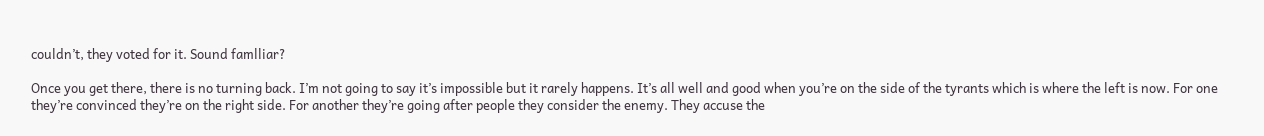couldn’t, they voted for it. Sound famlliar?

Once you get there, there is no turning back. I’m not going to say it’s impossible but it rarely happens. It’s all well and good when you’re on the side of the tyrants which is where the left is now. For one they’re convinced they’re on the right side. For another they’re going after people they consider the enemy. They accuse the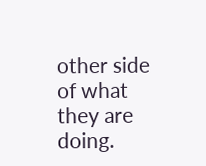other side of what they are doing.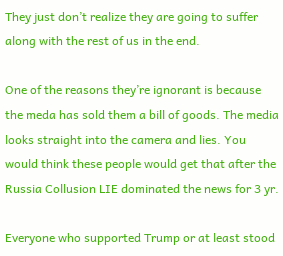They just don’t realize they are going to suffer along with the rest of us in the end.

One of the reasons they’re ignorant is because the meda has sold them a bill of goods. The media looks straight into the camera and lies. You would think these people would get that after the Russia Collusion LIE dominated the news for 3 yr.

Everyone who supported Trump or at least stood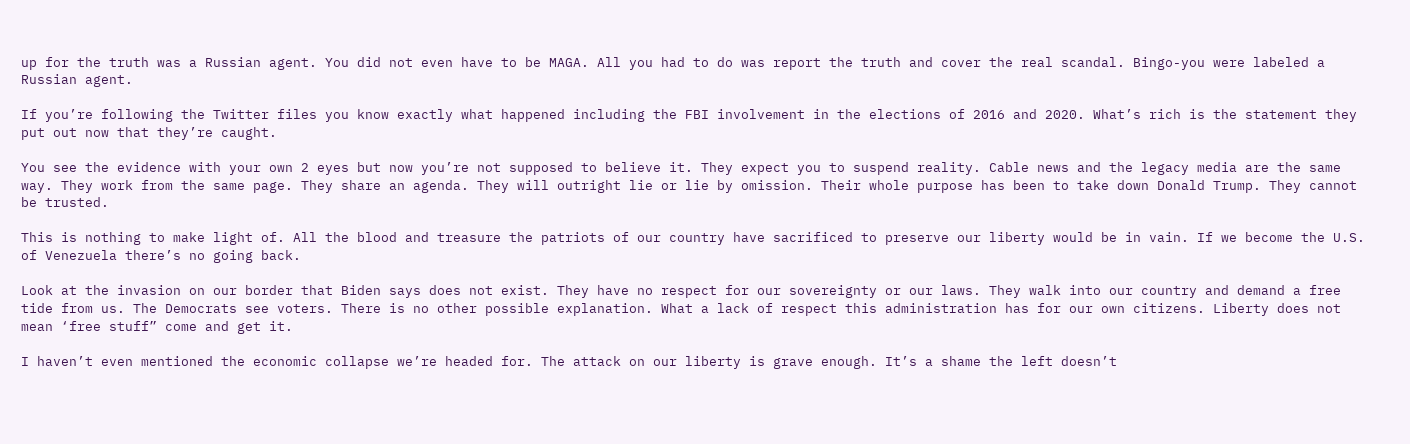up for the truth was a Russian agent. You did not even have to be MAGA. All you had to do was report the truth and cover the real scandal. Bingo-you were labeled a Russian agent.

If you’re following the Twitter files you know exactly what happened including the FBI involvement in the elections of 2016 and 2020. What’s rich is the statement they put out now that they’re caught.

You see the evidence with your own 2 eyes but now you’re not supposed to believe it. They expect you to suspend reality. Cable news and the legacy media are the same way. They work from the same page. They share an agenda. They will outright lie or lie by omission. Their whole purpose has been to take down Donald Trump. They cannot be trusted.

This is nothing to make light of. All the blood and treasure the patriots of our country have sacrificed to preserve our liberty would be in vain. If we become the U.S. of Venezuela there’s no going back.

Look at the invasion on our border that Biden says does not exist. They have no respect for our sovereignty or our laws. They walk into our country and demand a free tide from us. The Democrats see voters. There is no other possible explanation. What a lack of respect this administration has for our own citizens. Liberty does not mean ‘free stuff” come and get it.

I haven’t even mentioned the economic collapse we’re headed for. The attack on our liberty is grave enough. It’s a shame the left doesn’t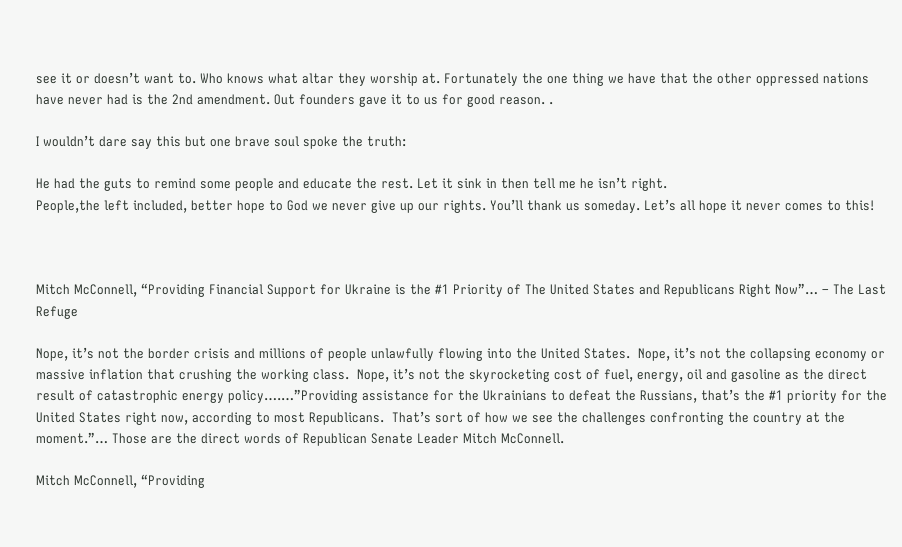see it or doesn’t want to. Who knows what altar they worship at. Fortunately the one thing we have that the other oppressed nations have never had is the 2nd amendment. Out founders gave it to us for good reason. .

I wouldn’t dare say this but one brave soul spoke the truth:

He had the guts to remind some people and educate the rest. Let it sink in then tell me he isn’t right.
People,the left included, better hope to God we never give up our rights. You’ll thank us someday. Let’s all hope it never comes to this!



Mitch McConnell, “Providing Financial Support for Ukraine is the #1 Priority of The United States and Republicans Right Now”… – The Last Refuge

Nope, it’s not the border crisis and millions of people unlawfully flowing into the United States.  Nope, it’s not the collapsing economy or massive inflation that crushing the working class.  Nope, it’s not the skyrocketing cost of fuel, energy, oil and gasoline as the direct result of catastrophic energy policy….…”Providing assistance for the Ukrainians to defeat the Russians, that’s the #1 priority for the United States right now, according to most Republicans.  That’s sort of how we see the challenges confronting the country at the moment.”… Those are the direct words of Republican Senate Leader Mitch McConnell.

Mitch McConnell, “Providing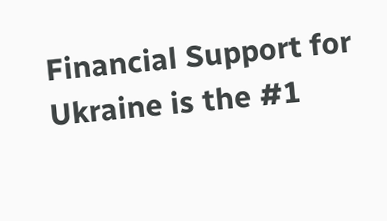Financial Support for Ukraine is the #1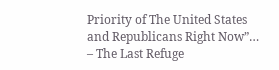Priority of The United States and Republicans Right Now”… – The Last Refuge